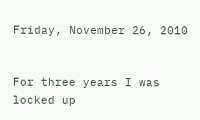Friday, November 26, 2010


For three years I was locked up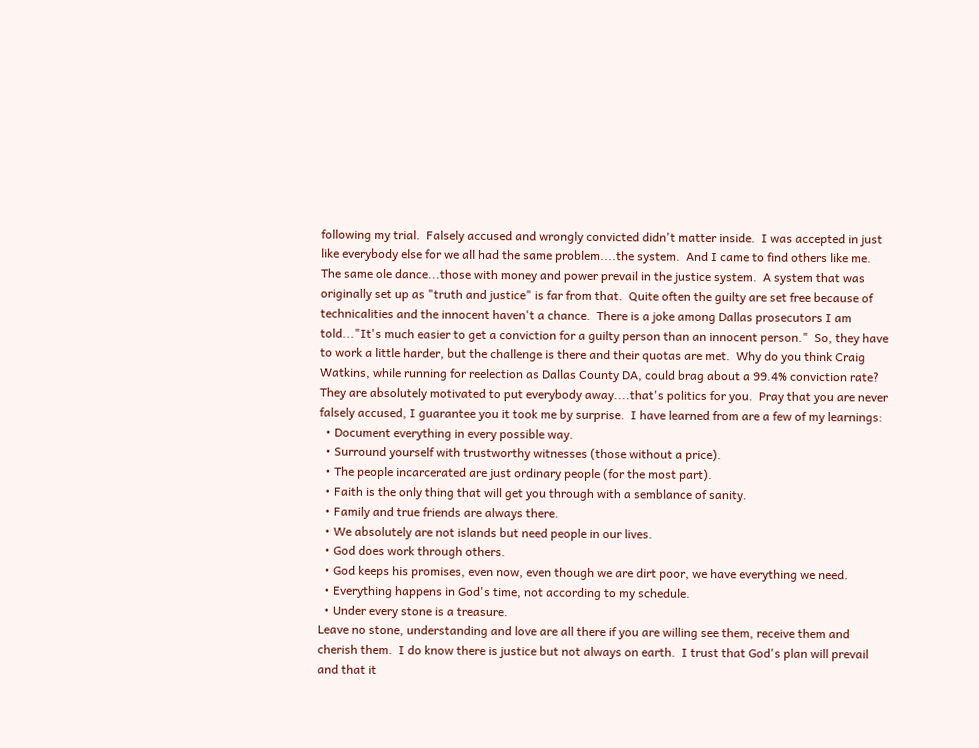following my trial.  Falsely accused and wrongly convicted didn't matter inside.  I was accepted in just like everybody else for we all had the same problem....the system.  And I came to find others like me.  The same ole dance...those with money and power prevail in the justice system.  A system that was originally set up as "truth and justice" is far from that.  Quite often the guilty are set free because of technicalities and the innocent haven't a chance.  There is a joke among Dallas prosecutors I am told..."It's much easier to get a conviction for a guilty person than an innocent person."  So, they have to work a little harder, but the challenge is there and their quotas are met.  Why do you think Craig Watkins, while running for reelection as Dallas County DA, could brag about a 99.4% conviction rate?  They are absolutely motivated to put everybody away....that's politics for you.  Pray that you are never falsely accused, I guarantee you it took me by surprise.  I have learned from are a few of my learnings:
  • Document everything in every possible way.
  • Surround yourself with trustworthy witnesses (those without a price).
  • The people incarcerated are just ordinary people (for the most part).
  • Faith is the only thing that will get you through with a semblance of sanity.
  • Family and true friends are always there.
  • We absolutely are not islands but need people in our lives.
  • God does work through others.
  • God keeps his promises, even now, even though we are dirt poor, we have everything we need.
  • Everything happens in God's time, not according to my schedule.
  • Under every stone is a treasure.
Leave no stone, understanding and love are all there if you are willing see them, receive them and cherish them.  I do know there is justice but not always on earth.  I trust that God's plan will prevail and that it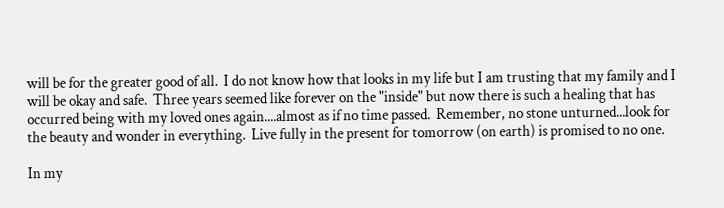will be for the greater good of all.  I do not know how that looks in my life but I am trusting that my family and I will be okay and safe.  Three years seemed like forever on the "inside" but now there is such a healing that has occurred being with my loved ones again....almost as if no time passed.  Remember, no stone unturned...look for the beauty and wonder in everything.  Live fully in the present for tomorrow (on earth) is promised to no one.

In my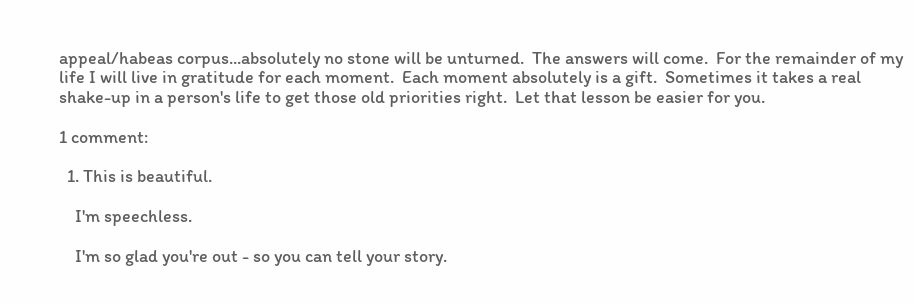appeal/habeas corpus...absolutely no stone will be unturned.  The answers will come.  For the remainder of my life I will live in gratitude for each moment.  Each moment absolutely is a gift.  Sometimes it takes a real shake-up in a person's life to get those old priorities right.  Let that lesson be easier for you.

1 comment:

  1. This is beautiful.

    I'm speechless.

    I'm so glad you're out - so you can tell your story.